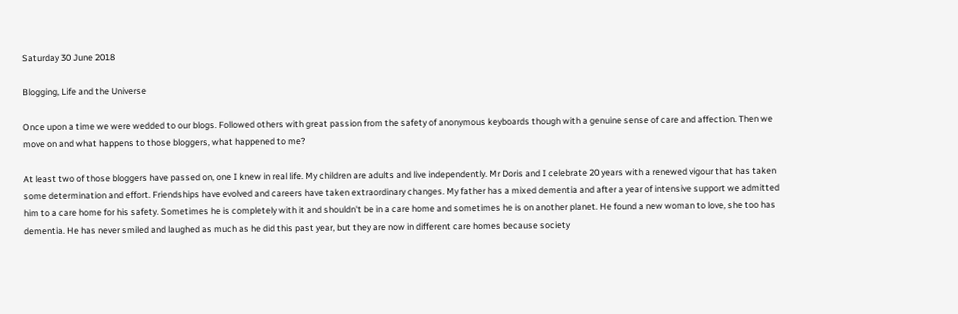Saturday 30 June 2018

Blogging, Life and the Universe

Once upon a time we were wedded to our blogs. Followed others with great passion from the safety of anonymous keyboards though with a genuine sense of care and affection. Then we move on and what happens to those bloggers, what happened to me?

At least two of those bloggers have passed on, one I knew in real life. My children are adults and live independently. Mr Doris and I celebrate 20 years with a renewed vigour that has taken some determination and effort. Friendships have evolved and careers have taken extraordinary changes. My father has a mixed dementia and after a year of intensive support we admitted him to a care home for his safety. Sometimes he is completely with it and shouldn't be in a care home and sometimes he is on another planet. He found a new woman to love, she too has dementia. He has never smiled and laughed as much as he did this past year, but they are now in different care homes because society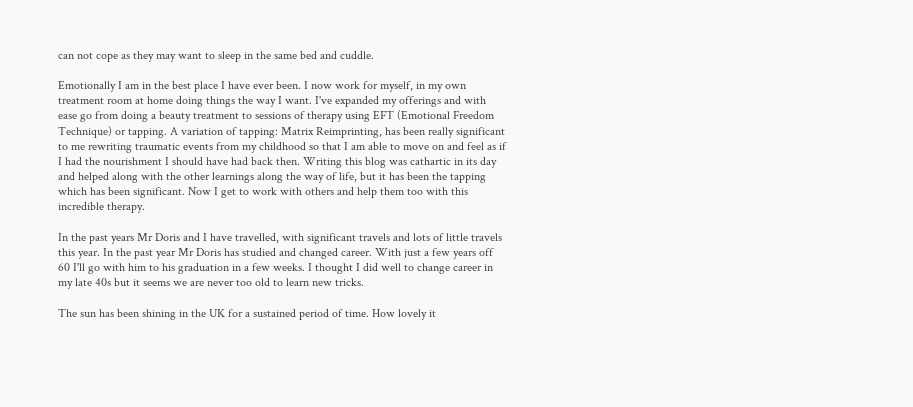can not cope as they may want to sleep in the same bed and cuddle.

Emotionally I am in the best place I have ever been. I now work for myself, in my own treatment room at home doing things the way I want. I've expanded my offerings and with ease go from doing a beauty treatment to sessions of therapy using EFT (Emotional Freedom Technique) or tapping. A variation of tapping: Matrix Reimprinting, has been really significant to me rewriting traumatic events from my childhood so that I am able to move on and feel as if I had the nourishment I should have had back then. Writing this blog was cathartic in its day and helped along with the other learnings along the way of life, but it has been the tapping which has been significant. Now I get to work with others and help them too with this incredible therapy.

In the past years Mr Doris and I have travelled, with significant travels and lots of little travels this year. In the past year Mr Doris has studied and changed career. With just a few years off 60 I'll go with him to his graduation in a few weeks. I thought I did well to change career in my late 40s but it seems we are never too old to learn new tricks.

The sun has been shining in the UK for a sustained period of time. How lovely it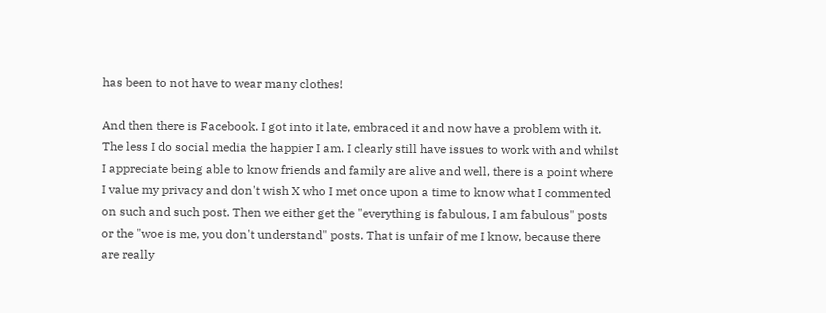has been to not have to wear many clothes!

And then there is Facebook. I got into it late, embraced it and now have a problem with it. The less I do social media the happier I am. I clearly still have issues to work with and whilst I appreciate being able to know friends and family are alive and well, there is a point where I value my privacy and don't wish X who I met once upon a time to know what I commented on such and such post. Then we either get the "everything is fabulous, I am fabulous" posts or the "woe is me, you don't understand" posts. That is unfair of me I know, because there are really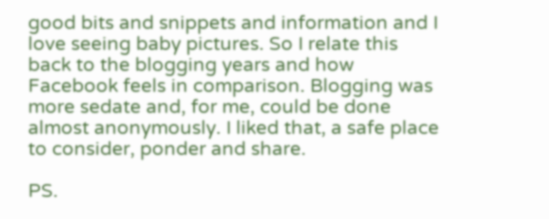good bits and snippets and information and I love seeing baby pictures. So I relate this back to the blogging years and how Facebook feels in comparison. Blogging was more sedate and, for me, could be done almost anonymously. I liked that, a safe place to consider, ponder and share.

PS.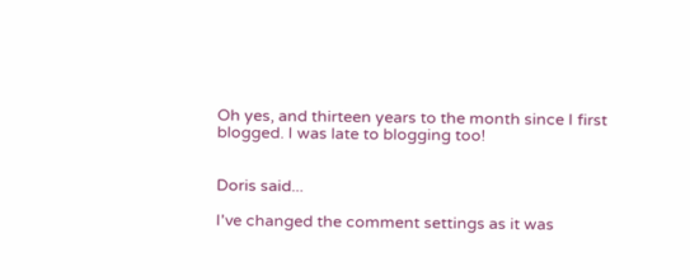Oh yes, and thirteen years to the month since I first blogged. I was late to blogging too!


Doris said...

I've changed the comment settings as it was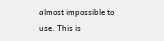almost impossible to use. This is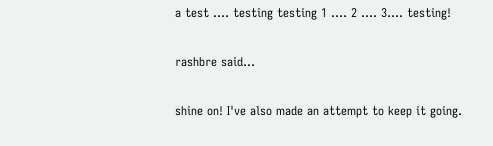a test .... testing testing 1 .... 2 .... 3.... testing!

rashbre said...

shine on! I've also made an attempt to keep it going.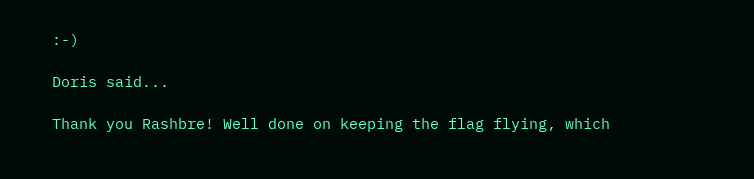:-)

Doris said...

Thank you Rashbre! Well done on keeping the flag flying, which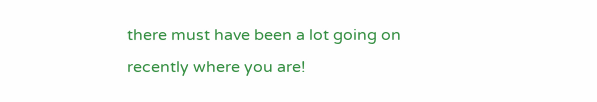there must have been a lot going on recently where you are!